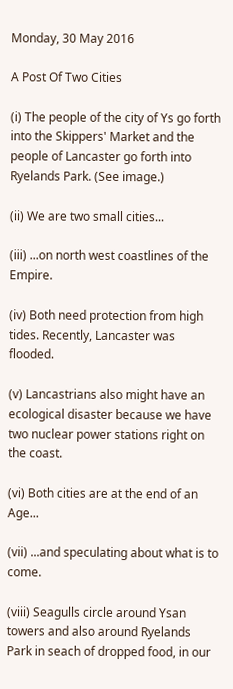Monday, 30 May 2016

A Post Of Two Cities

(i) The people of the city of Ys go forth into the Skippers' Market and the people of Lancaster go forth into Ryelands Park. (See image.)

(ii) We are two small cities...

(iii) ...on north west coastlines of the Empire.

(iv) Both need protection from high tides. Recently, Lancaster was flooded.

(v) Lancastrians also might have an ecological disaster because we have two nuclear power stations right on the coast.

(vi) Both cities are at the end of an Age...

(vii) ...and speculating about what is to come.

(viii) Seagulls circle around Ysan towers and also around Ryelands Park in seach of dropped food, in our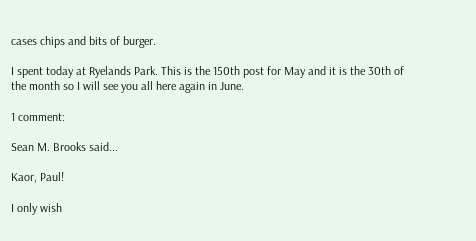cases chips and bits of burger.

I spent today at Ryelands Park. This is the 150th post for May and it is the 30th of the month so I will see you all here again in June.

1 comment:

Sean M. Brooks said...

Kaor, Paul!

I only wish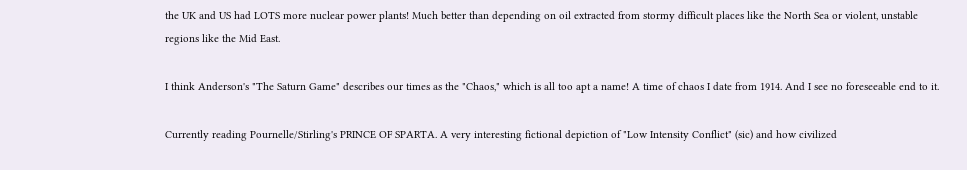the UK and US had LOTS more nuclear power plants! Much better than depending on oil extracted from stormy difficult places like the North Sea or violent, unstable regions like the Mid East.

I think Anderson's "The Saturn Game" describes our times as the "Chaos," which is all too apt a name! A time of chaos I date from 1914. And I see no foreseeable end to it.

Currently reading Pournelle/Stirling's PRINCE OF SPARTA. A very interesting fictional depiction of "Low Intensity Conflict" (sic) and how civilized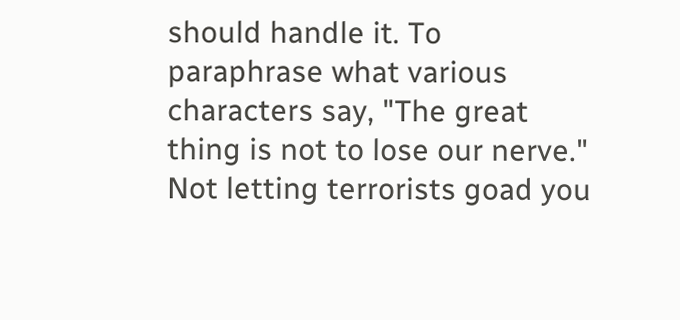should handle it. To paraphrase what various characters say, "The great thing is not to lose our nerve." Not letting terrorists goad you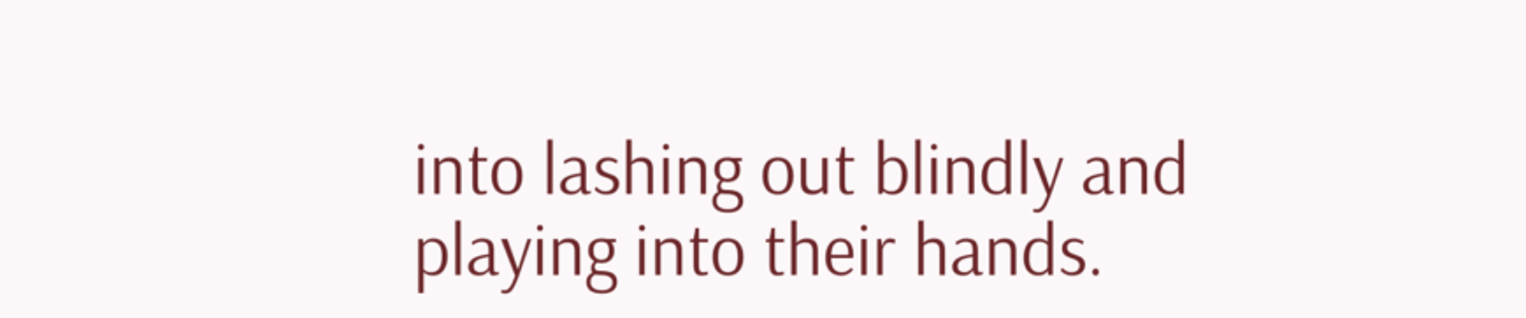into lashing out blindly and playing into their hands.